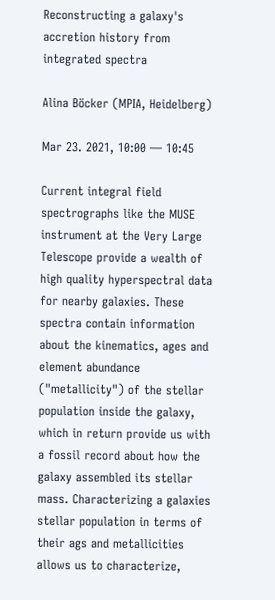Reconstructing a galaxy's accretion history from integrated spectra

Alina Böcker (MPIA, Heidelberg)

Mar 23. 2021, 10:00 — 10:45

Current integral field spectrographs like the MUSE instrument at the Very Large Telescope provide a wealth of high quality hyperspectral data for nearby galaxies. These spectra contain information about the kinematics, ages and element abundance ("metallicity") of the stellar population inside the galaxy, which in return provide us with a fossil record about how the galaxy assembled its stellar mass. Characterizing a galaxies stellar population in terms of their ags and metallicities allows us to characterize,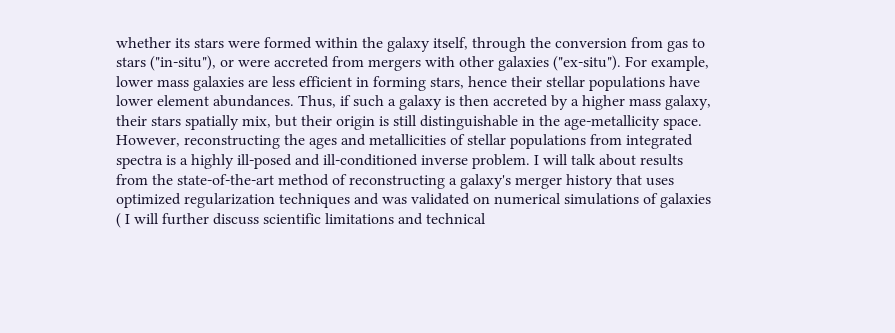whether its stars were formed within the galaxy itself, through the conversion from gas to stars ("in-situ"), or were accreted from mergers with other galaxies ("ex-situ"). For example, lower mass galaxies are less efficient in forming stars, hence their stellar populations have lower element abundances. Thus, if such a galaxy is then accreted by a higher mass galaxy, their stars spatially mix, but their origin is still distinguishable in the age-metallicity space. However, reconstructing the ages and metallicities of stellar populations from integrated spectra is a highly ill-posed and ill-conditioned inverse problem. I will talk about results from the state-of-the-art method of reconstructing a galaxy's merger history that uses optimized regularization techniques and was validated on numerical simulations of galaxies ( I will further discuss scientific limitations and technical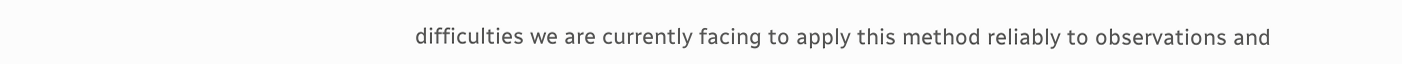difficulties we are currently facing to apply this method reliably to observations and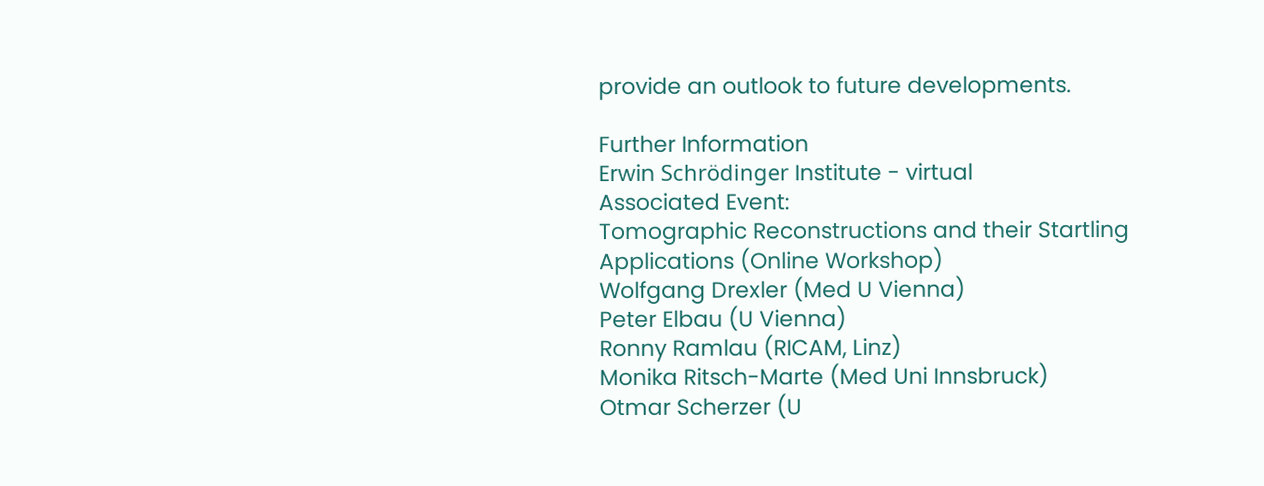provide an outlook to future developments.

Further Information
Erwin Schrödinger Institute - virtual
Associated Event:
Tomographic Reconstructions and their Startling Applications (Online Workshop)
Wolfgang Drexler (Med U Vienna)
Peter Elbau (U Vienna)
Ronny Ramlau (RICAM, Linz)
Monika Ritsch-Marte (Med Uni Innsbruck)
Otmar Scherzer (U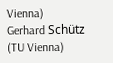Vienna)
Gerhard Schütz (TU Vienna)